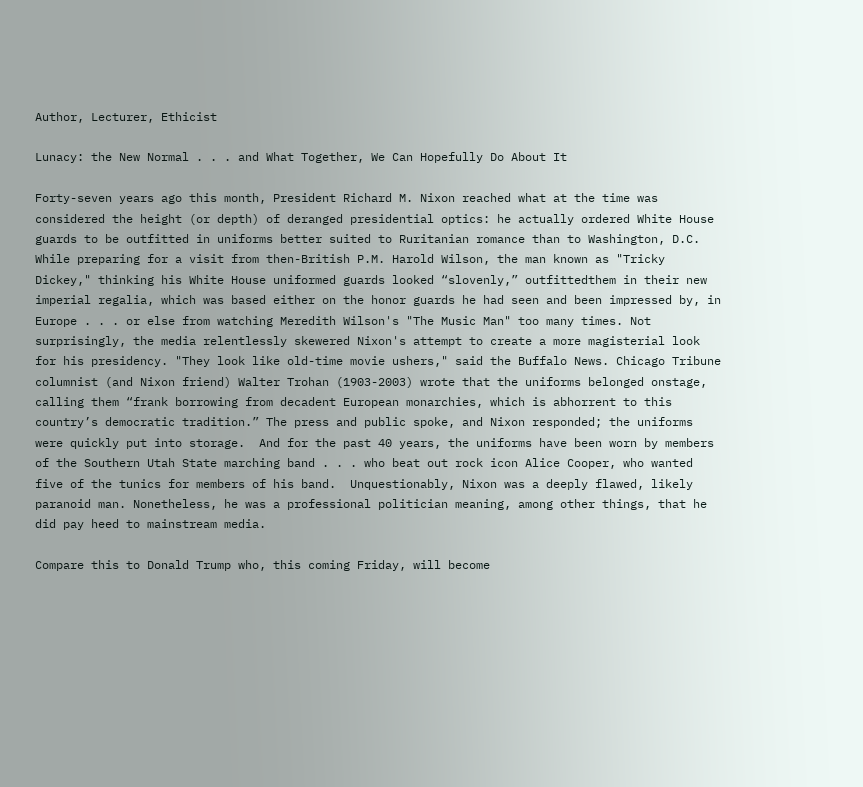Author, Lecturer, Ethicist

Lunacy: the New Normal . . . and What Together, We Can Hopefully Do About It

Forty-seven years ago this month, President Richard M. Nixon reached what at the time was considered the height (or depth) of deranged presidential optics: he actually ordered White House guards to be outfitted in uniforms better suited to Ruritanian romance than to Washington, D.C. While preparing for a visit from then-British P.M. Harold Wilson, the man known as "Tricky Dickey," thinking his White House uniformed guards looked “slovenly,” outfittedthem in their new imperial regalia, which was based either on the honor guards he had seen and been impressed by, in Europe . . . or else from watching Meredith Wilson's "The Music Man" too many times. Not surprisingly, the media relentlessly skewered Nixon's attempt to create a more magisterial look for his presidency. "They look like old-time movie ushers," said the Buffalo News. Chicago Tribune columnist (and Nixon friend) Walter Trohan (1903-2003) wrote that the uniforms belonged onstage, calling them “frank borrowing from decadent European monarchies, which is abhorrent to this country’s democratic tradition.” The press and public spoke, and Nixon responded; the uniforms were quickly put into storage.  And for the past 40 years, the uniforms have been worn by members of the Southern Utah State marching band . . . who beat out rock icon Alice Cooper, who wanted five of the tunics for members of his band.  Unquestionably, Nixon was a deeply flawed, likely paranoid man. Nonetheless, he was a professional politician meaning, among other things, that he did pay heed to mainstream media.

Compare this to Donald Trump who, this coming Friday, will become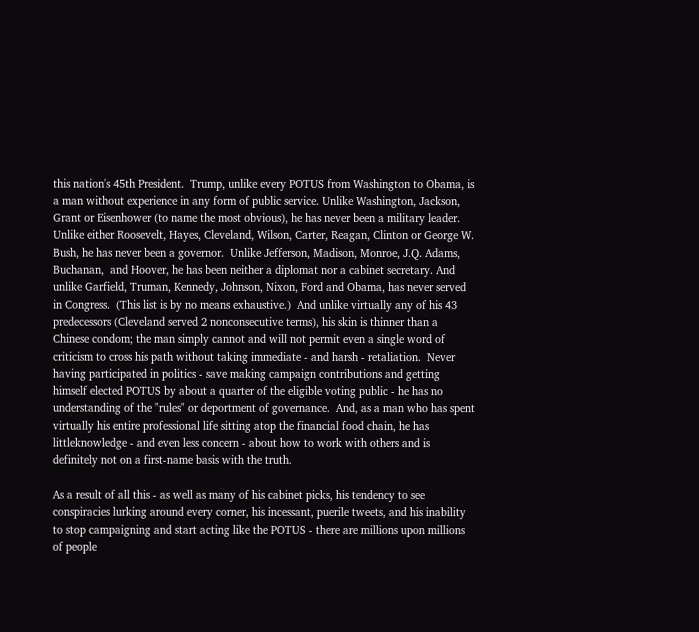this nation's 45th President.  Trump, unlike every POTUS from Washington to Obama, is a man without experience in any form of public service. Unlike Washington, Jackson, Grant or Eisenhower (to name the most obvious), he has never been a military leader.  Unlike either Roosevelt, Hayes, Cleveland, Wilson, Carter, Reagan, Clinton or George W. Bush, he has never been a governor.  Unlike Jefferson, Madison, Monroe, J.Q. Adams, Buchanan,  and Hoover, he has been neither a diplomat nor a cabinet secretary. And unlike Garfield, Truman, Kennedy, Johnson, Nixon, Ford and Obama, has never served in Congress.  (This list is by no means exhaustive.)  And unlike virtually any of his 43 predecessors (Cleveland served 2 nonconsecutive terms), his skin is thinner than a Chinese condom; the man simply cannot and will not permit even a single word of criticism to cross his path without taking immediate - and harsh - retaliation.  Never having participated in politics - save making campaign contributions and getting himself elected POTUS by about a quarter of the eligible voting public - he has no understanding of the "rules" or deportment of governance.  And, as a man who has spent virtually his entire professional life sitting atop the financial food chain, he has littleknowledge - and even less concern - about how to work with others and is definitely not on a first-name basis with the truth.

As a result of all this - as well as many of his cabinet picks, his tendency to see conspiracies lurking around every corner, his incessant, puerile tweets, and his inability to stop campaigning and start acting like the POTUS - there are millions upon millions of people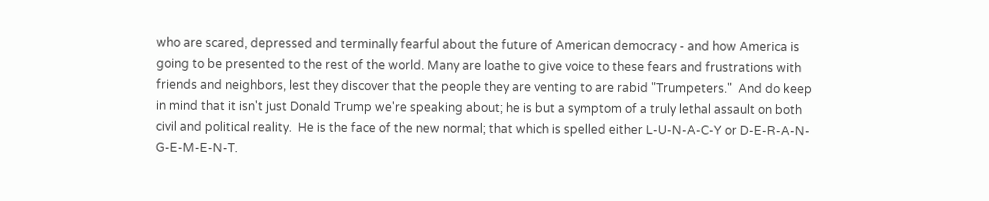who are scared, depressed and terminally fearful about the future of American democracy - and how America is going to be presented to the rest of the world. Many are loathe to give voice to these fears and frustrations with friends and neighbors, lest they discover that the people they are venting to are rabid "Trumpeters."  And do keep in mind that it isn't just Donald Trump we're speaking about; he is but a symptom of a truly lethal assault on both civil and political reality.  He is the face of the new normal; that which is spelled either L-U-N-A-C-Y or D-E-R-A-N-G-E-M-E-N-T.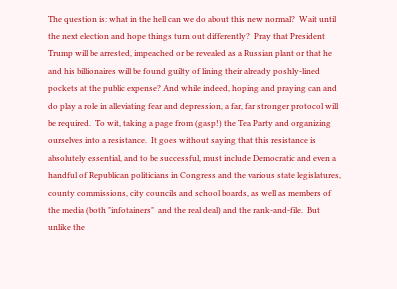The question is: what in the hell can we do about this new normal?  Wait until the next election and hope things turn out differently?  Pray that President Trump will be arrested, impeached or be revealed as a Russian plant or that he and his billionaires will be found guilty of lining their already poshly-lined pockets at the public expense? And while indeed, hoping and praying can and do play a role in alleviating fear and depression, a far, far stronger protocol will be required.  To wit, taking a page from (gasp!) the Tea Party and organizing ourselves into a resistance.  It goes without saying that this resistance is absolutely essential, and to be successful, must include Democratic and even a handful of Republican politicians in Congress and the various state legislatures, county commissions, city councils and school boards, as well as members of the media (both "infotainers"  and the real deal) and the rank-and-file.  But unlike the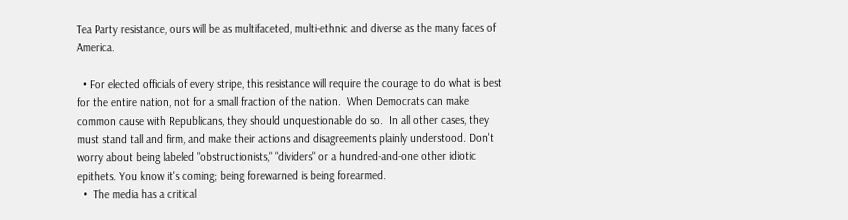Tea Party resistance, ours will be as multifaceted, multi-ethnic and diverse as the many faces of America.

  • For elected officials of every stripe, this resistance will require the courage to do what is best for the entire nation, not for a small fraction of the nation.  When Democrats can make common cause with Republicans, they should unquestionable do so.  In all other cases, they must stand tall and firm, and make their actions and disagreements plainly understood. Don't worry about being labeled "obstructionists," "dividers" or a hundred-and-one other idiotic epithets. You know it's coming; being forewarned is being forearmed.
  •  The media has a critical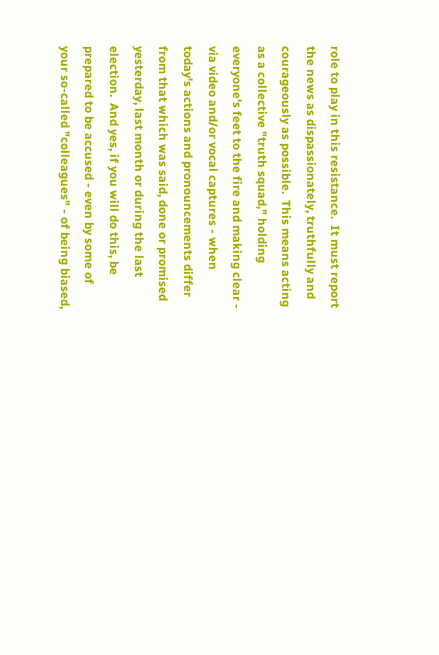role to play in this resistance.  It must report the news as dispassionately, truthfully and courageously as possible.  This means acting as a collective "truth squad," holding everyone's feet to the fire and making clear - via video and/or vocal captures - when today's actions and pronouncements differ from that which was said, done or promised yesterday, last month or during the last election.  And yes, if you will do this, be prepared to be accused - even by some of your so-called "colleagues" - of being biased,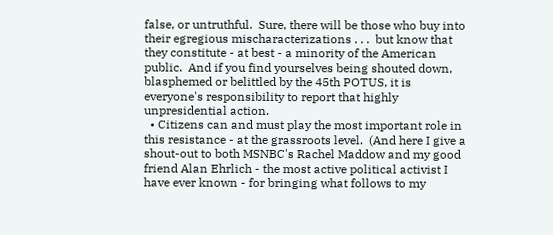false, or untruthful.  Sure, there will be those who buy into their egregious mischaracterizations . . .  but know that they constitute - at best - a minority of the American public.  And if you find yourselves being shouted down, blasphemed or belittled by the 45th POTUS, it is everyone's responsibility to report that highly unpresidential action.
  • Citizens can and must play the most important role in this resistance - at the grassroots level.  (And here I give a shout-out to both MSNBC's Rachel Maddow and my good friend Alan Ehrlich - the most active political activist I have ever known - for bringing what follows to my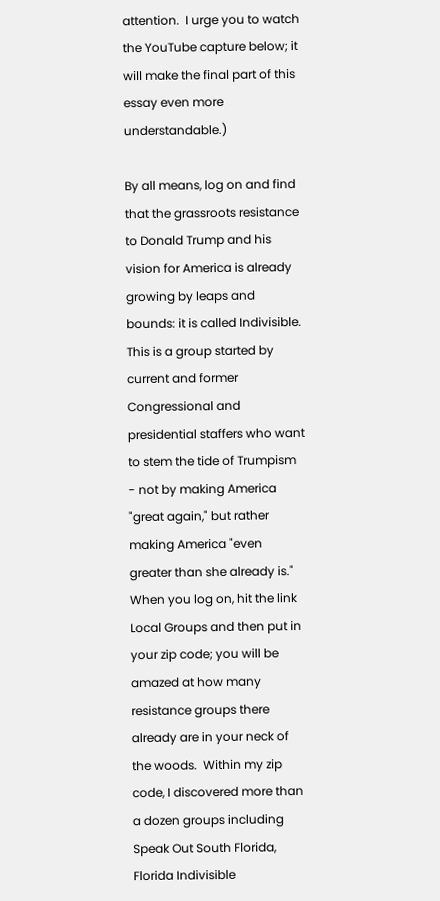attention.  I urge you to watch the YouTube capture below; it will make the final part of this essay even more understandable.)

By all means, log on and find that the grassroots resistance to Donald Trump and his vision for America is already growing by leaps and bounds: it is called Indivisible. This is a group started by current and former Congressional and presidential staffers who want to stem the tide of Trumpism - not by making America "great again," but rather making America "even greater than she already is."  When you log on, hit the link Local Groups and then put in your zip code; you will be amazed at how many resistance groups there already are in your neck of the woods.  Within my zip code, I discovered more than a dozen groups including Speak Out South Florida, Florida Indivisible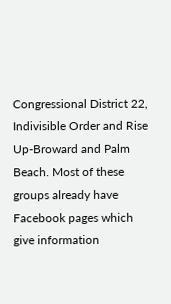Congressional District 22, Indivisible Order and Rise Up-Broward and Palm Beach. Most of these groups already have Facebook pages which give information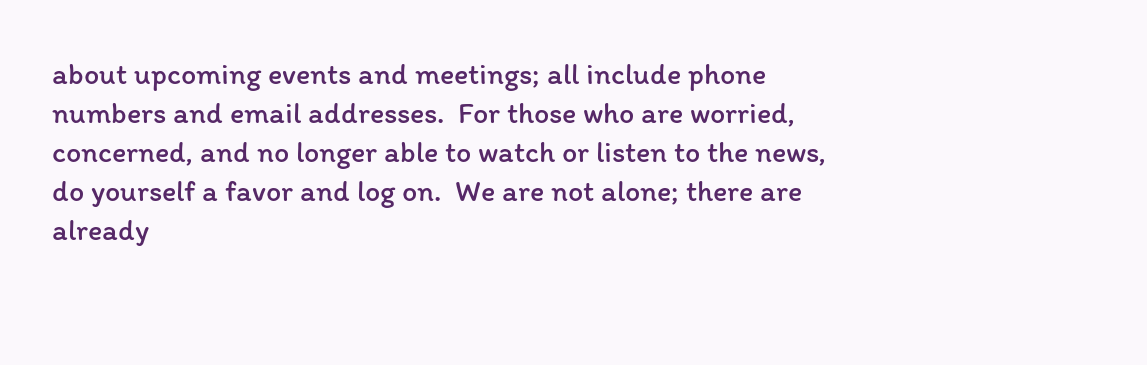about upcoming events and meetings; all include phone numbers and email addresses.  For those who are worried, concerned, and no longer able to watch or listen to the news, do yourself a favor and log on.  We are not alone; there are already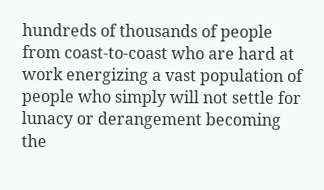hundreds of thousands of people from coast-to-coast who are hard at work energizing a vast population of people who simply will not settle for lunacy or derangement becoming the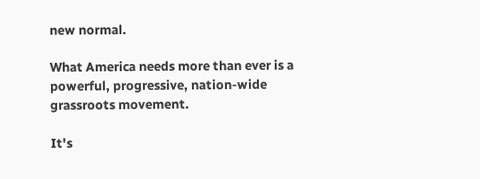new normal.

What America needs more than ever is a powerful, progressive, nation-wide grassroots movement.

It's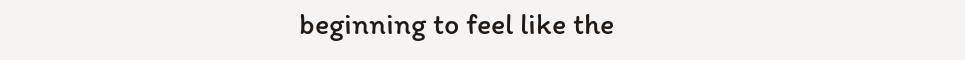beginning to feel like the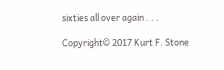sixties all over again . . .

Copyright© 2017 Kurt F. Stone